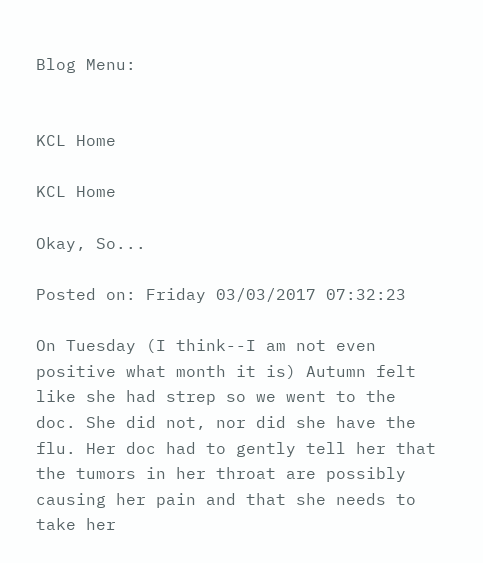Blog Menu:


KCL Home

KCL Home

Okay, So...

Posted on: Friday 03/03/2017 07:32:23

On Tuesday (I think--I am not even positive what month it is) Autumn felt like she had strep so we went to the doc. She did not, nor did she have the flu. Her doc had to gently tell her that the tumors in her throat are possibly causing her pain and that she needs to take her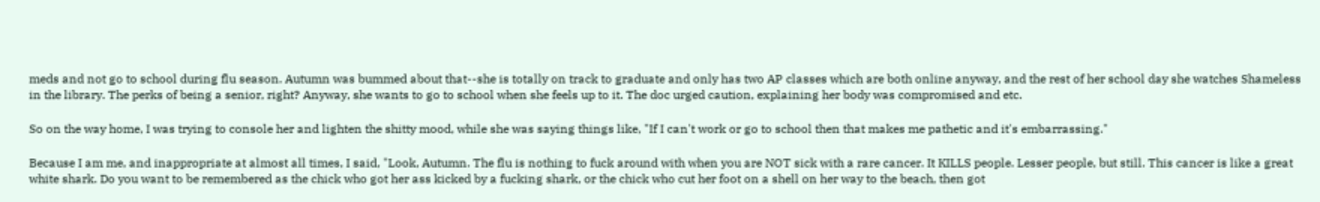meds and not go to school during flu season. Autumn was bummed about that--she is totally on track to graduate and only has two AP classes which are both online anyway, and the rest of her school day she watches Shameless in the library. The perks of being a senior, right? Anyway, she wants to go to school when she feels up to it. The doc urged caution, explaining her body was compromised and etc.

So on the way home, I was trying to console her and lighten the shitty mood, while she was saying things like, "If I can't work or go to school then that makes me pathetic and it's embarrassing."

Because I am me, and inappropriate at almost all times, I said, "Look, Autumn. The flu is nothing to fuck around with when you are NOT sick with a rare cancer. It KILLS people. Lesser people, but still. This cancer is like a great white shark. Do you want to be remembered as the chick who got her ass kicked by a fucking shark, or the chick who cut her foot on a shell on her way to the beach, then got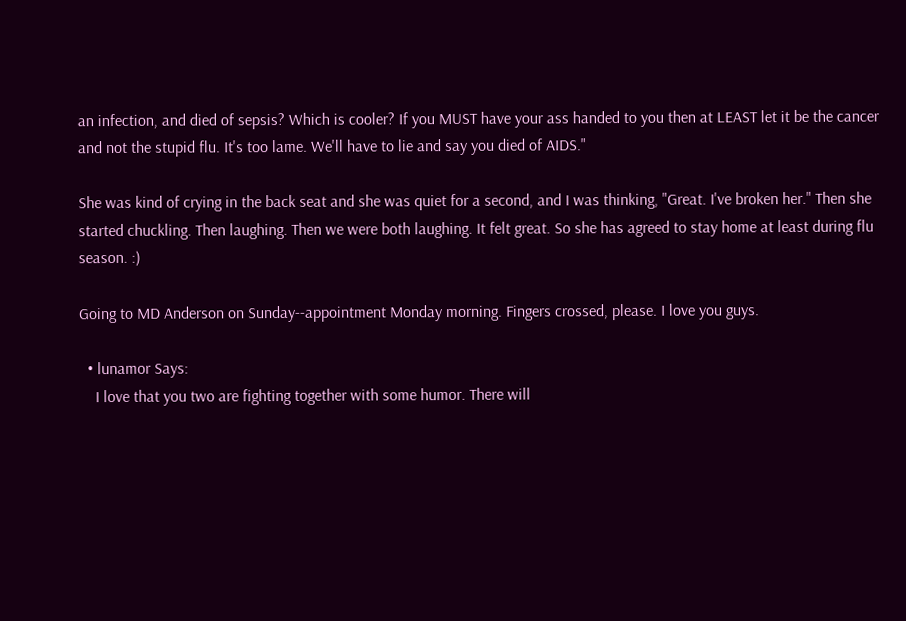an infection, and died of sepsis? Which is cooler? If you MUST have your ass handed to you then at LEAST let it be the cancer and not the stupid flu. It's too lame. We'll have to lie and say you died of AIDS."

She was kind of crying in the back seat and she was quiet for a second, and I was thinking, "Great. I've broken her." Then she started chuckling. Then laughing. Then we were both laughing. It felt great. So she has agreed to stay home at least during flu season. :)

Going to MD Anderson on Sunday--appointment Monday morning. Fingers crossed, please. I love you guys.

  • lunamor Says:
    I love that you two are fighting together with some humor. There will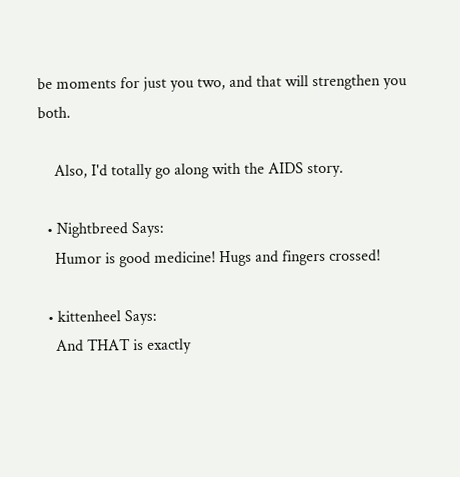be moments for just you two, and that will strengthen you both.

    Also, I'd totally go along with the AIDS story.

  • Nightbreed Says:
    Humor is good medicine! Hugs and fingers crossed!

  • kittenheel Says:
    And THAT is exactly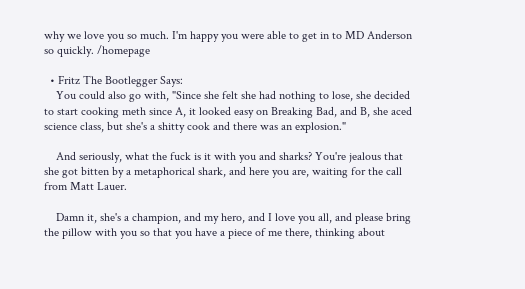why we love you so much. I'm happy you were able to get in to MD Anderson so quickly. /homepage

  • Fritz The Bootlegger Says:
    You could also go with, "Since she felt she had nothing to lose, she decided to start cooking meth since A, it looked easy on Breaking Bad, and B, she aced science class, but she's a shitty cook and there was an explosion."

    And seriously, what the fuck is it with you and sharks? You're jealous that she got bitten by a metaphorical shark, and here you are, waiting for the call from Matt Lauer.

    Damn it, she's a champion, and my hero, and I love you all, and please bring the pillow with you so that you have a piece of me there, thinking about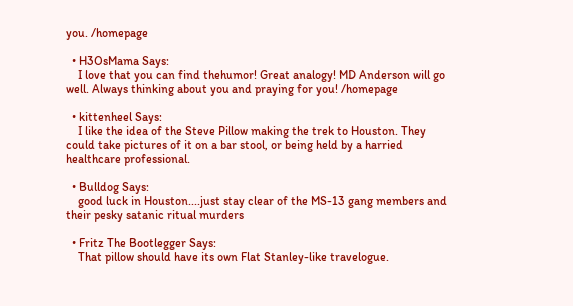you. /homepage

  • H3OsMama Says:
    I love that you can find thehumor! Great analogy! MD Anderson will go well. Always thinking about you and praying for you! /homepage

  • kittenheel Says:
    I like the idea of the Steve Pillow making the trek to Houston. They could take pictures of it on a bar stool, or being held by a harried healthcare professional.

  • Bulldog Says:
    good luck in Houston....just stay clear of the MS-13 gang members and their pesky satanic ritual murders

  • Fritz The Bootlegger Says:
    That pillow should have its own Flat Stanley-like travelogue.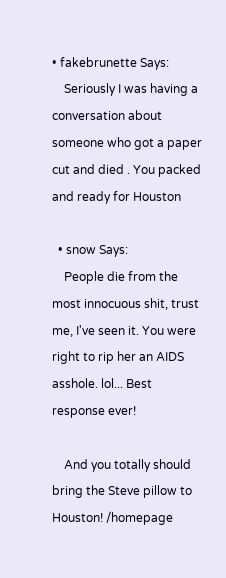• fakebrunette Says:
    Seriously I was having a conversation about someone who got a paper cut and died . You packed and ready for Houston

  • snow Says:
    People die from the most innocuous shit, trust me, I've seen it. You were right to rip her an AIDS asshole. lol... Best response ever!

    And you totally should bring the Steve pillow to Houston! /homepage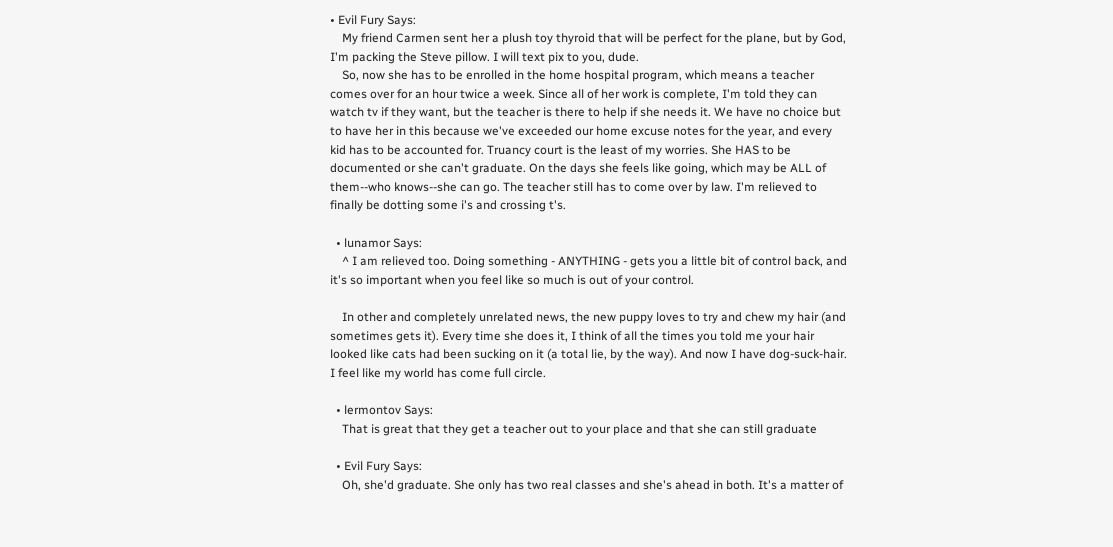• Evil Fury Says:
    My friend Carmen sent her a plush toy thyroid that will be perfect for the plane, but by God, I'm packing the Steve pillow. I will text pix to you, dude.
    So, now she has to be enrolled in the home hospital program, which means a teacher comes over for an hour twice a week. Since all of her work is complete, I'm told they can watch tv if they want, but the teacher is there to help if she needs it. We have no choice but to have her in this because we've exceeded our home excuse notes for the year, and every kid has to be accounted for. Truancy court is the least of my worries. She HAS to be documented or she can't graduate. On the days she feels like going, which may be ALL of them--who knows--she can go. The teacher still has to come over by law. I'm relieved to finally be dotting some i's and crossing t's.

  • lunamor Says:
    ^ I am relieved too. Doing something - ANYTHING - gets you a little bit of control back, and it's so important when you feel like so much is out of your control.

    In other and completely unrelated news, the new puppy loves to try and chew my hair (and sometimes gets it). Every time she does it, I think of all the times you told me your hair looked like cats had been sucking on it (a total lie, by the way). And now I have dog-suck-hair. I feel like my world has come full circle.

  • lermontov Says:
    That is great that they get a teacher out to your place and that she can still graduate

  • Evil Fury Says:
    Oh, she'd graduate. She only has two real classes and she's ahead in both. It's a matter of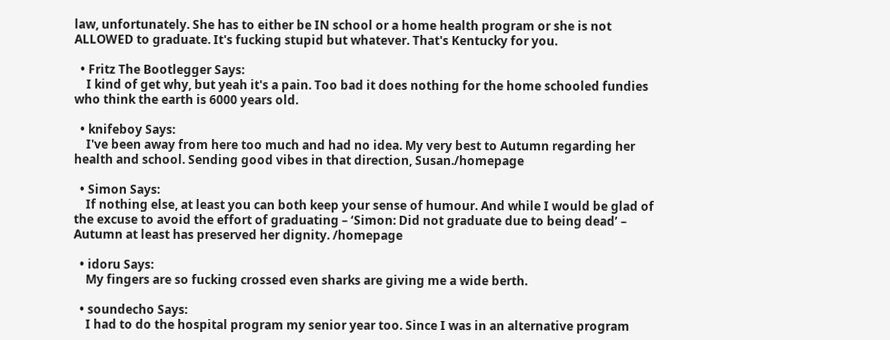law, unfortunately. She has to either be IN school or a home health program or she is not ALLOWED to graduate. It's fucking stupid but whatever. That's Kentucky for you.

  • Fritz The Bootlegger Says:
    I kind of get why, but yeah it's a pain. Too bad it does nothing for the home schooled fundies who think the earth is 6000 years old.

  • knifeboy Says:
    I've been away from here too much and had no idea. My very best to Autumn regarding her health and school. Sending good vibes in that direction, Susan./homepage

  • Simon Says:
    If nothing else, at least you can both keep your sense of humour. And while I would be glad of the excuse to avoid the effort of graduating – ‘Simon: Did not graduate due to being dead’ – Autumn at least has preserved her dignity. /homepage

  • idoru Says:
    My fingers are so fucking crossed even sharks are giving me a wide berth.

  • soundecho Says:
    I had to do the hospital program my senior year too. Since I was in an alternative program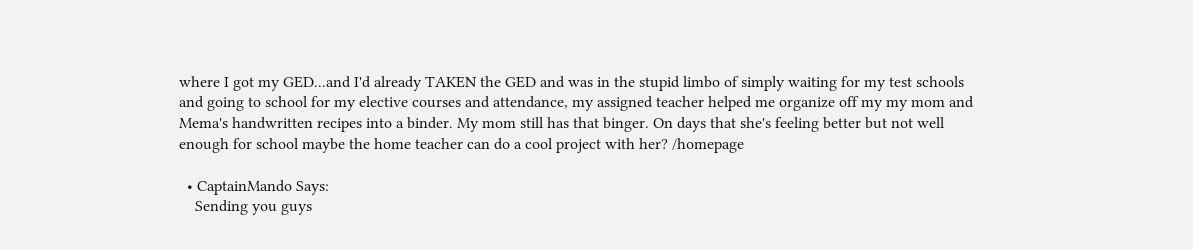where I got my GED...and I'd already TAKEN the GED and was in the stupid limbo of simply waiting for my test schools and going to school for my elective courses and attendance, my assigned teacher helped me organize off my my mom and Mema's handwritten recipes into a binder. My mom still has that binger. On days that she's feeling better but not well enough for school maybe the home teacher can do a cool project with her? /homepage

  • CaptainMando Says:
    Sending you guys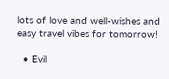lots of love and well-wishes and easy travel vibes for tomorrow!

  • Evil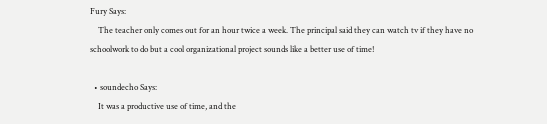Fury Says:
    The teacher only comes out for an hour twice a week. The principal said they can watch tv if they have no schoolwork to do but a cool organizational project sounds like a better use of time!

  • soundecho Says:
    It was a productive use of time, and the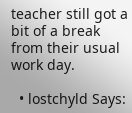teacher still got a bit of a break from their usual work day.

  • lostchyld Says: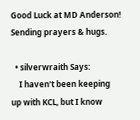Good Luck at MD Anderson! Sending prayers & hugs.

  • silverwraith Says:
    I haven't been keeping up with KCL, but I know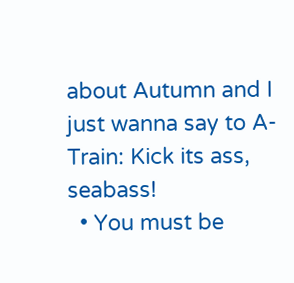about Autumn and I just wanna say to A-Train: Kick its ass, seabass!
  • You must be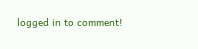logged in to comment!